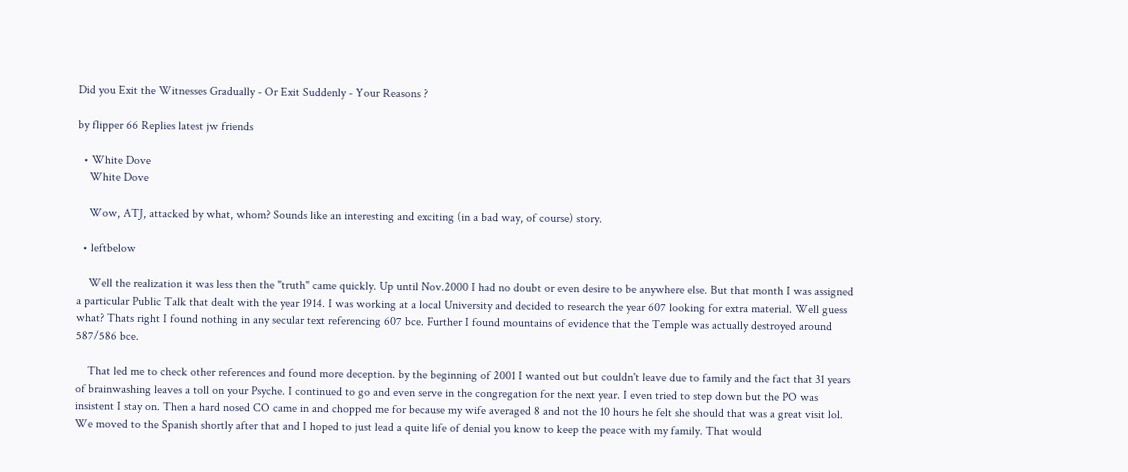Did you Exit the Witnesses Gradually - Or Exit Suddenly - Your Reasons ?

by flipper 66 Replies latest jw friends

  • White Dove
    White Dove

    Wow, ATJ, attacked by what, whom? Sounds like an interesting and exciting (in a bad way, of course) story.

  • leftbelow

    Well the realization it was less then the "truth" came quickly. Up until Nov.2000 I had no doubt or even desire to be anywhere else. But that month I was assigned a particular Public Talk that dealt with the year 1914. I was working at a local University and decided to research the year 607 looking for extra material. Well guess what? Thats right I found nothing in any secular text referencing 607 bce. Further I found mountains of evidence that the Temple was actually destroyed around 587/586 bce.

    That led me to check other references and found more deception. by the beginning of 2001 I wanted out but couldn't leave due to family and the fact that 31 years of brainwashing leaves a toll on your Psyche. I continued to go and even serve in the congregation for the next year. I even tried to step down but the PO was insistent I stay on. Then a hard nosed CO came in and chopped me for because my wife averaged 8 and not the 10 hours he felt she should that was a great visit lol. We moved to the Spanish shortly after that and I hoped to just lead a quite life of denial you know to keep the peace with my family. That would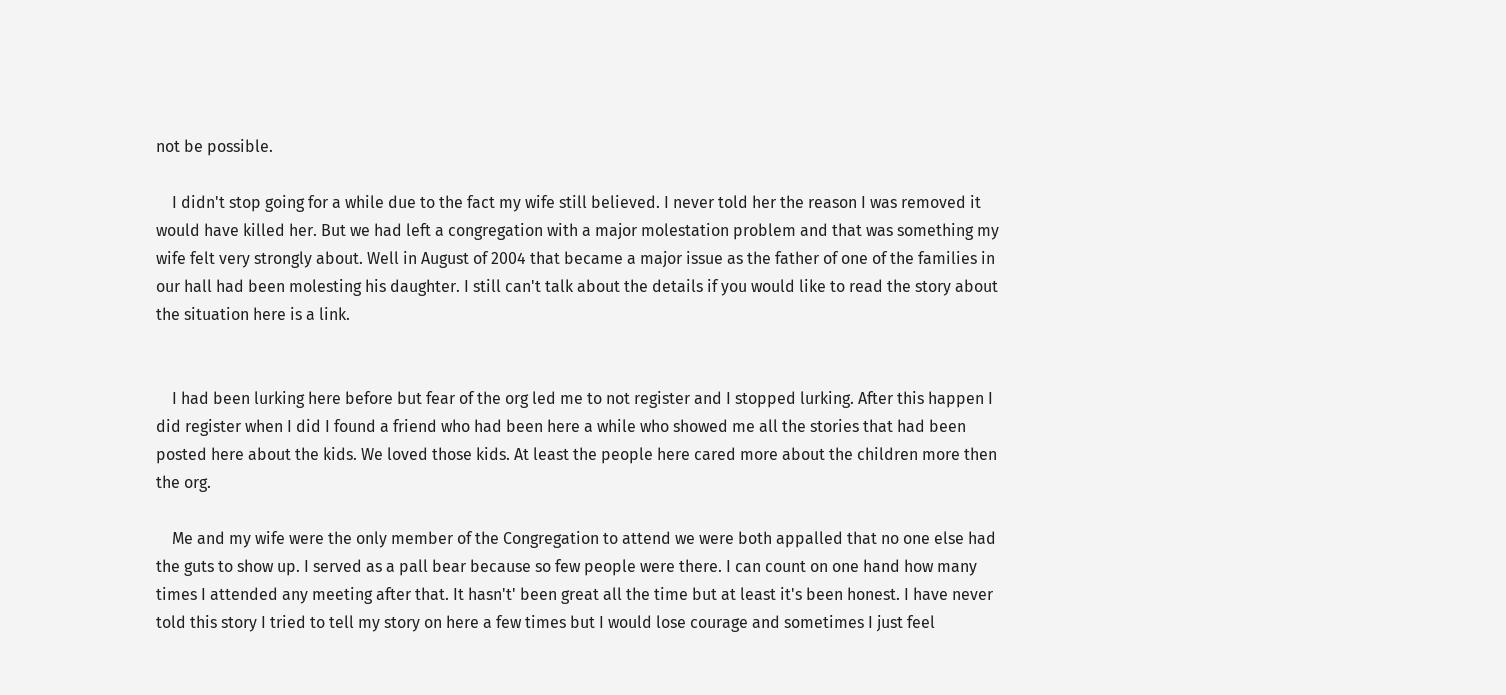not be possible.

    I didn't stop going for a while due to the fact my wife still believed. I never told her the reason I was removed it would have killed her. But we had left a congregation with a major molestation problem and that was something my wife felt very strongly about. Well in August of 2004 that became a major issue as the father of one of the families in our hall had been molesting his daughter. I still can't talk about the details if you would like to read the story about the situation here is a link.


    I had been lurking here before but fear of the org led me to not register and I stopped lurking. After this happen I did register when I did I found a friend who had been here a while who showed me all the stories that had been posted here about the kids. We loved those kids. At least the people here cared more about the children more then the org.

    Me and my wife were the only member of the Congregation to attend we were both appalled that no one else had the guts to show up. I served as a pall bear because so few people were there. I can count on one hand how many times I attended any meeting after that. It hasn't' been great all the time but at least it's been honest. I have never told this story I tried to tell my story on here a few times but I would lose courage and sometimes I just feel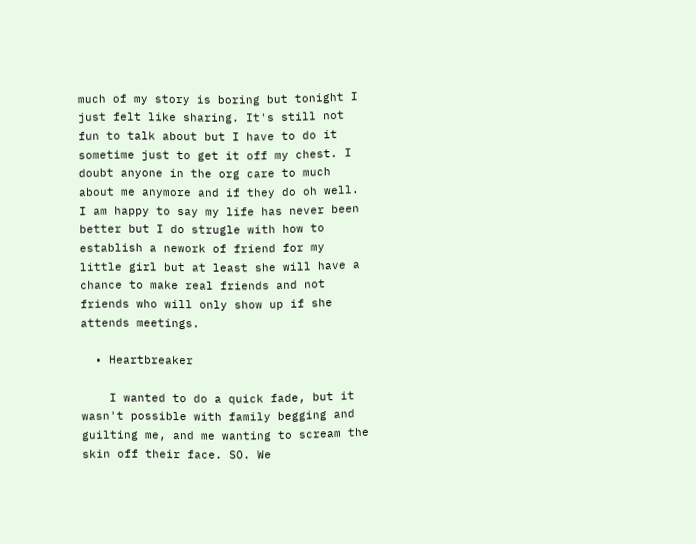much of my story is boring but tonight I just felt like sharing. It's still not fun to talk about but I have to do it sometime just to get it off my chest. I doubt anyone in the org care to much about me anymore and if they do oh well. I am happy to say my life has never been better but I do strugle with how to establish a nework of friend for my little girl but at least she will have a chance to make real friends and not friends who will only show up if she attends meetings.

  • Heartbreaker

    I wanted to do a quick fade, but it wasn't possible with family begging and guilting me, and me wanting to scream the skin off their face. SO. We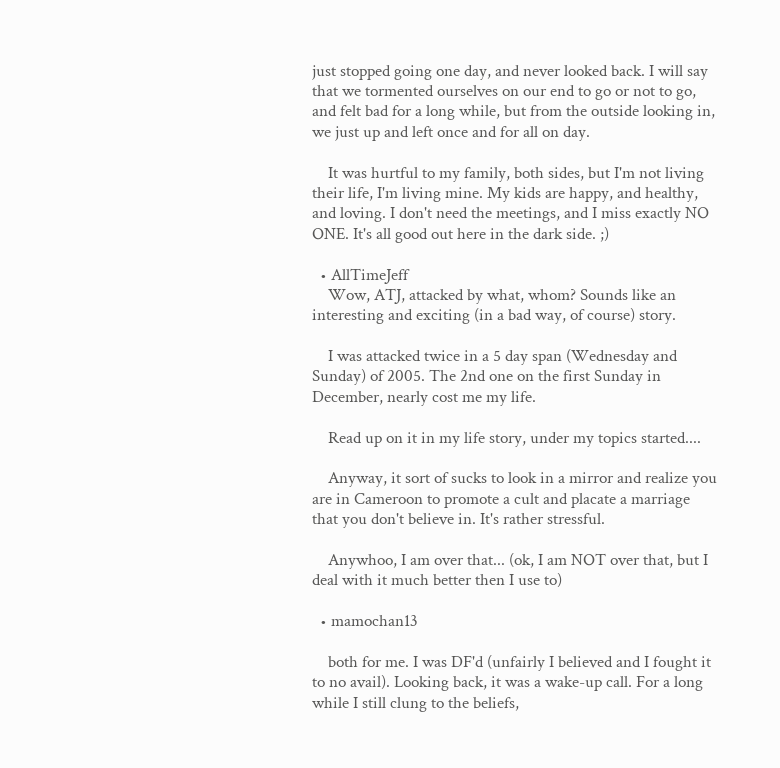just stopped going one day, and never looked back. I will say that we tormented ourselves on our end to go or not to go, and felt bad for a long while, but from the outside looking in, we just up and left once and for all on day.

    It was hurtful to my family, both sides, but I'm not living their life, I'm living mine. My kids are happy, and healthy, and loving. I don't need the meetings, and I miss exactly NO ONE. It's all good out here in the dark side. ;)

  • AllTimeJeff
    Wow, ATJ, attacked by what, whom? Sounds like an interesting and exciting (in a bad way, of course) story.

    I was attacked twice in a 5 day span (Wednesday and Sunday) of 2005. The 2nd one on the first Sunday in December, nearly cost me my life.

    Read up on it in my life story, under my topics started....

    Anyway, it sort of sucks to look in a mirror and realize you are in Cameroon to promote a cult and placate a marriage that you don't believe in. It's rather stressful.

    Anywhoo, I am over that... (ok, I am NOT over that, but I deal with it much better then I use to)

  • mamochan13

    both for me. I was DF'd (unfairly I believed and I fought it to no avail). Looking back, it was a wake-up call. For a long while I still clung to the beliefs,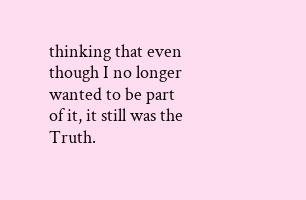thinking that even though I no longer wanted to be part of it, it still was the Truth.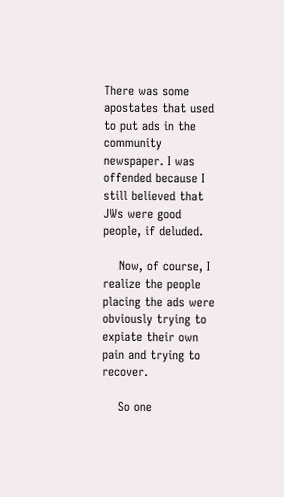There was some apostates that used to put ads in the community newspaper. I was offended because I still believed that JWs were good people, if deluded.

    Now, of course, I realize the people placing the ads were obviously trying to expiate their own pain and trying to recover.

    So one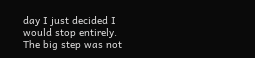day I just decided I would stop entirely. The big step was not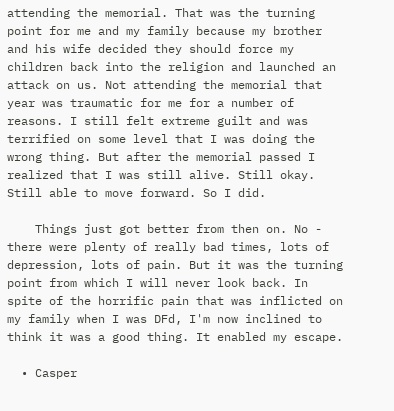attending the memorial. That was the turning point for me and my family because my brother and his wife decided they should force my children back into the religion and launched an attack on us. Not attending the memorial that year was traumatic for me for a number of reasons. I still felt extreme guilt and was terrified on some level that I was doing the wrong thing. But after the memorial passed I realized that I was still alive. Still okay. Still able to move forward. So I did.

    Things just got better from then on. No - there were plenty of really bad times, lots of depression, lots of pain. But it was the turning point from which I will never look back. In spite of the horrific pain that was inflicted on my family when I was DFd, I'm now inclined to think it was a good thing. It enabled my escape.

  • Casper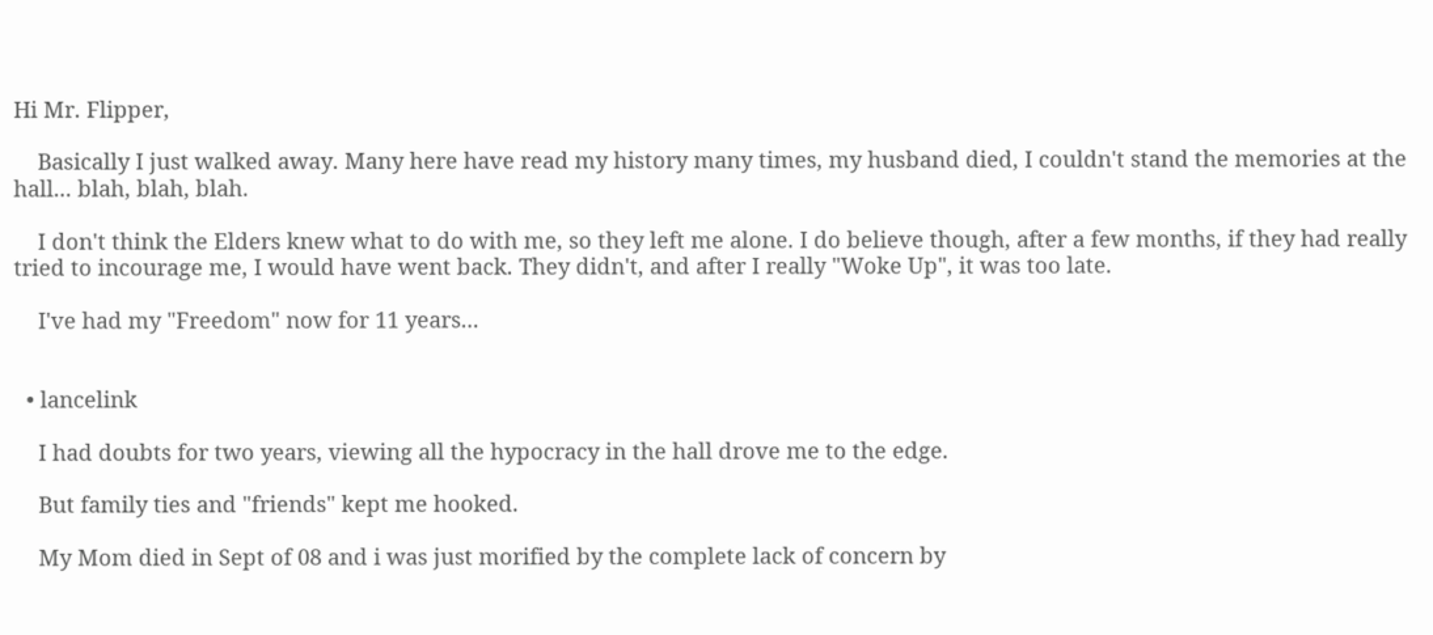Hi Mr. Flipper,

    Basically I just walked away. Many here have read my history many times, my husband died, I couldn't stand the memories at the hall... blah, blah, blah.

    I don't think the Elders knew what to do with me, so they left me alone. I do believe though, after a few months, if they had really tried to incourage me, I would have went back. They didn't, and after I really "Woke Up", it was too late.

    I've had my "Freedom" now for 11 years...


  • lancelink

    I had doubts for two years, viewing all the hypocracy in the hall drove me to the edge.

    But family ties and "friends" kept me hooked.

    My Mom died in Sept of 08 and i was just morified by the complete lack of concern by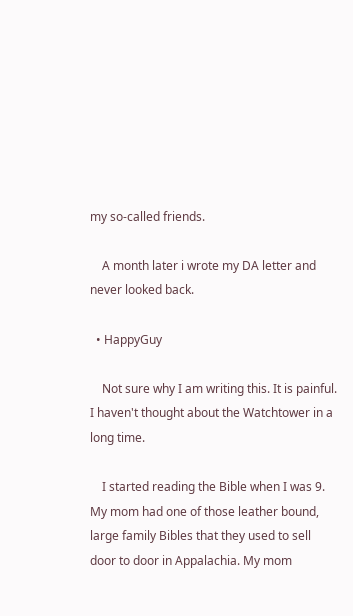my so-called friends.

    A month later i wrote my DA letter and never looked back.

  • HappyGuy

    Not sure why I am writing this. It is painful. I haven't thought about the Watchtower in a long time.

    I started reading the Bible when I was 9. My mom had one of those leather bound, large family Bibles that they used to sell door to door in Appalachia. My mom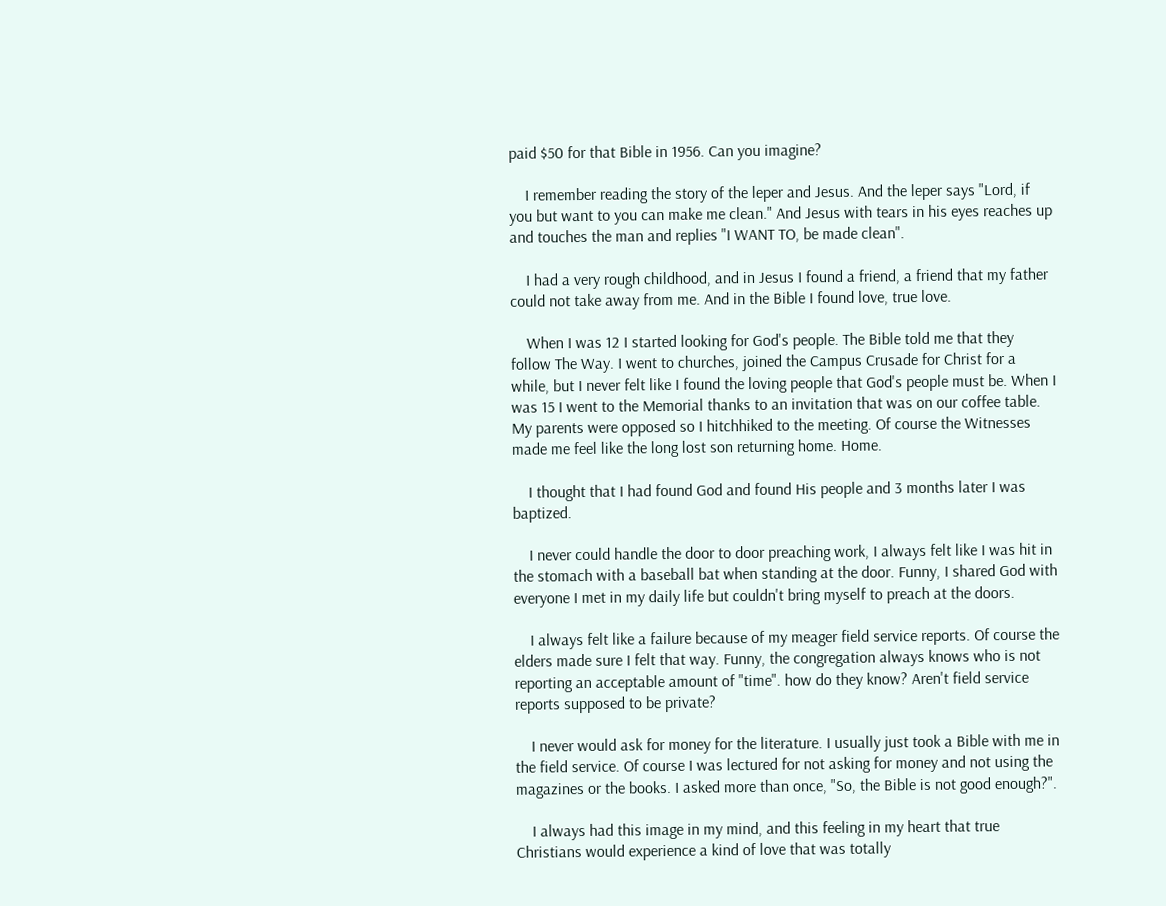paid $50 for that Bible in 1956. Can you imagine?

    I remember reading the story of the leper and Jesus. And the leper says "Lord, if you but want to you can make me clean." And Jesus with tears in his eyes reaches up and touches the man and replies "I WANT TO, be made clean".

    I had a very rough childhood, and in Jesus I found a friend, a friend that my father could not take away from me. And in the Bible I found love, true love.

    When I was 12 I started looking for God's people. The Bible told me that they follow The Way. I went to churches, joined the Campus Crusade for Christ for a while, but I never felt like I found the loving people that God's people must be. When I was 15 I went to the Memorial thanks to an invitation that was on our coffee table. My parents were opposed so I hitchhiked to the meeting. Of course the Witnesses made me feel like the long lost son returning home. Home.

    I thought that I had found God and found His people and 3 months later I was baptized.

    I never could handle the door to door preaching work, I always felt like I was hit in the stomach with a baseball bat when standing at the door. Funny, I shared God with everyone I met in my daily life but couldn't bring myself to preach at the doors.

    I always felt like a failure because of my meager field service reports. Of course the elders made sure I felt that way. Funny, the congregation always knows who is not reporting an acceptable amount of "time". how do they know? Aren't field service reports supposed to be private?

    I never would ask for money for the literature. I usually just took a Bible with me in the field service. Of course I was lectured for not asking for money and not using the magazines or the books. I asked more than once, "So, the Bible is not good enough?".

    I always had this image in my mind, and this feeling in my heart that true Christians would experience a kind of love that was totally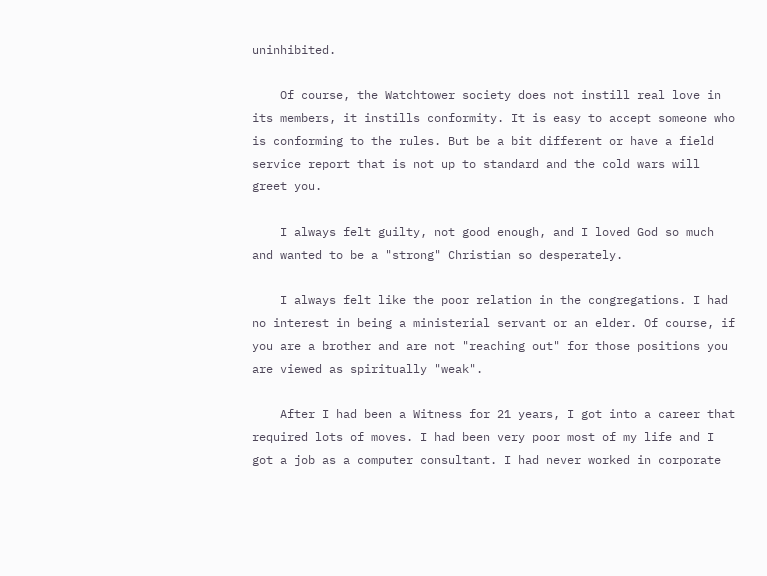uninhibited.

    Of course, the Watchtower society does not instill real love in its members, it instills conformity. It is easy to accept someone who is conforming to the rules. But be a bit different or have a field service report that is not up to standard and the cold wars will greet you.

    I always felt guilty, not good enough, and I loved God so much and wanted to be a "strong" Christian so desperately.

    I always felt like the poor relation in the congregations. I had no interest in being a ministerial servant or an elder. Of course, if you are a brother and are not "reaching out" for those positions you are viewed as spiritually "weak".

    After I had been a Witness for 21 years, I got into a career that required lots of moves. I had been very poor most of my life and I got a job as a computer consultant. I had never worked in corporate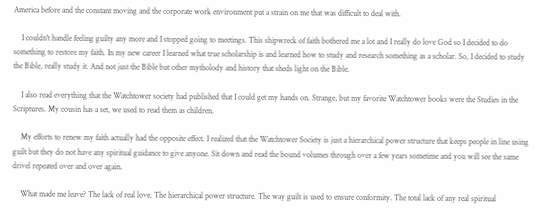America before and the constant moving and the corporate work environment put a strain on me that was difficult to deal with.

    I couldn't handle feeling guilty any more and I stopped going to meetings. This shipwreck of faith bothered me a lot and I really do love God so I decided to do something to restore my faith. In my new career I learned what true scholarship is and learned how to study and research something as a scholar. So, I decided to study the Bible, really study it. And not just the Bible but other mytholody and history that sheds light on the Bible.

    I also read everything that the Watchtower society had published that I could get my hands on. Strange, but my favorite Watchtower books were the Studies in the Scriptures. My cousin has a set, we used to read them as children.

    My efforts to renew my faith actually had the opposite effect. I realized that the Watchtower Society is just a hierarchical power structure that keeps people in line using guilt but they do not have any spiritual guidance to give anyone. Sit down and read the bound volumes through over a few years sometime and you will see the same drivel repeated over and over again.

    What made me leave? The lack of real love. The hierarchical power structure. The way guilt is used to ensure conformity. The total lack of any real spiritual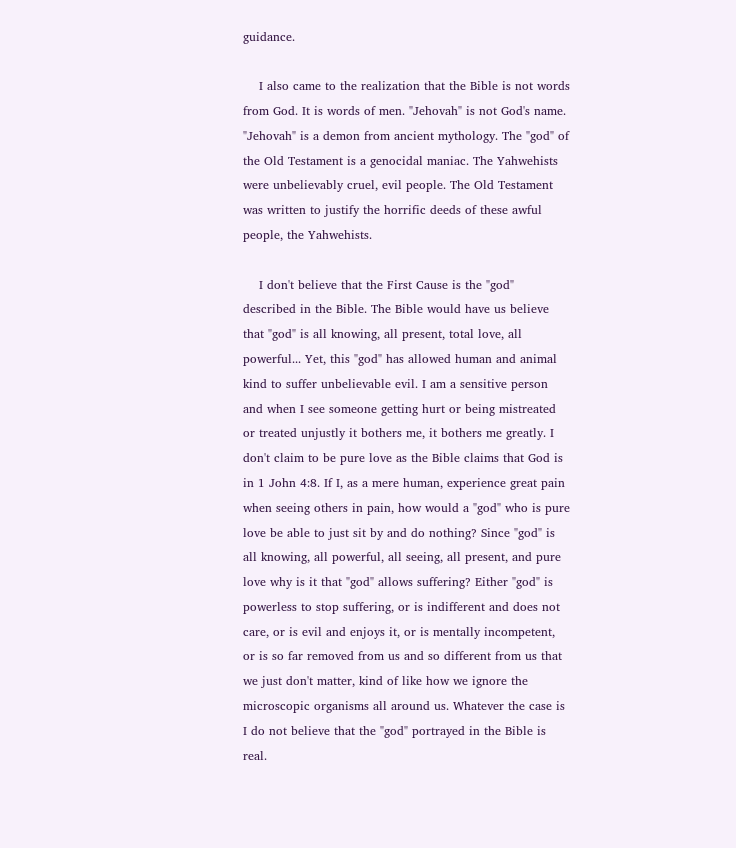guidance.

    I also came to the realization that the Bible is not words from God. It is words of men. "Jehovah" is not God's name. "Jehovah" is a demon from ancient mythology. The "god" of the Old Testament is a genocidal maniac. The Yahwehists were unbelievably cruel, evil people. The Old Testament was written to justify the horrific deeds of these awful people, the Yahwehists.

    I don't believe that the First Cause is the "god" described in the Bible. The Bible would have us believe that "god" is all knowing, all present, total love, all powerful... Yet, this "god" has allowed human and animal kind to suffer unbelievable evil. I am a sensitive person and when I see someone getting hurt or being mistreated or treated unjustly it bothers me, it bothers me greatly. I don't claim to be pure love as the Bible claims that God is in 1 John 4:8. If I, as a mere human, experience great pain when seeing others in pain, how would a "god" who is pure love be able to just sit by and do nothing? Since "god" is all knowing, all powerful, all seeing, all present, and pure love why is it that "god" allows suffering? Either "god" is powerless to stop suffering, or is indifferent and does not care, or is evil and enjoys it, or is mentally incompetent, or is so far removed from us and so different from us that we just don't matter, kind of like how we ignore the microscopic organisms all around us. Whatever the case is I do not believe that the "god" portrayed in the Bible is real.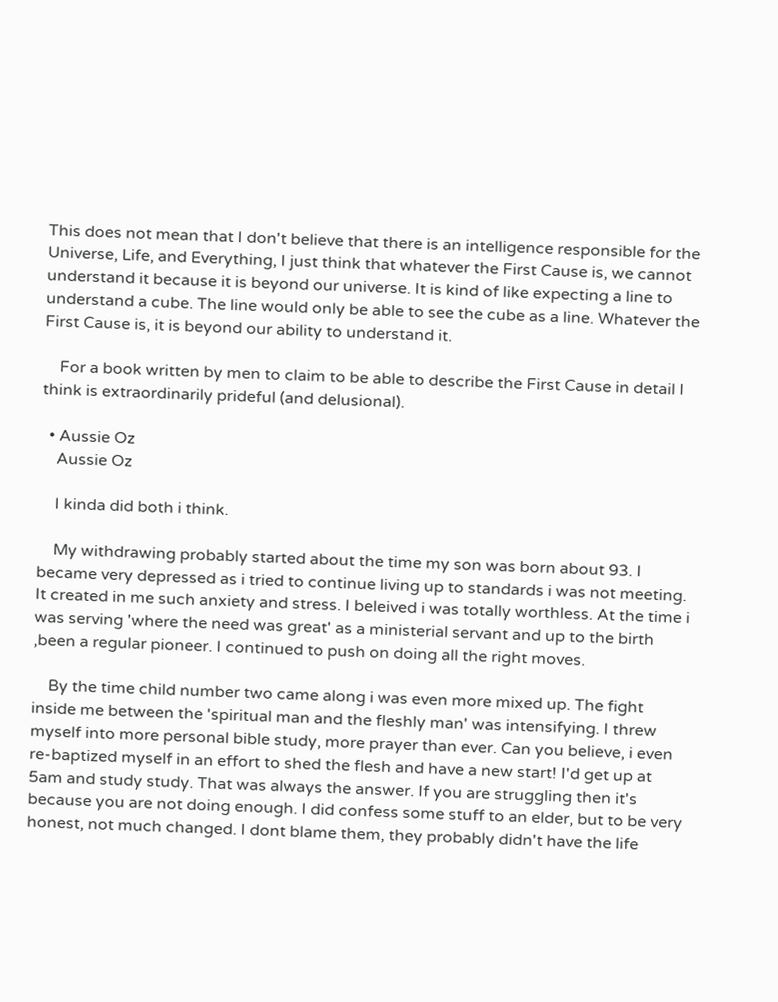This does not mean that I don't believe that there is an intelligence responsible for the Universe, Life, and Everything, I just think that whatever the First Cause is, we cannot understand it because it is beyond our universe. It is kind of like expecting a line to understand a cube. The line would only be able to see the cube as a line. Whatever the First Cause is, it is beyond our ability to understand it.

    For a book written by men to claim to be able to describe the First Cause in detail I think is extraordinarily prideful (and delusional).

  • Aussie Oz
    Aussie Oz

    I kinda did both i think.

    My withdrawing probably started about the time my son was born about 93. I became very depressed as i tried to continue living up to standards i was not meeting. It created in me such anxiety and stress. I beleived i was totally worthless. At the time i was serving 'where the need was great' as a ministerial servant and up to the birth ,been a regular pioneer. I continued to push on doing all the right moves.

    By the time child number two came along i was even more mixed up. The fight inside me between the 'spiritual man and the fleshly man' was intensifying. I threw myself into more personal bible study, more prayer than ever. Can you believe, i even re-baptized myself in an effort to shed the flesh and have a new start! I'd get up at 5am and study study. That was always the answer. If you are struggling then it's because you are not doing enough. I did confess some stuff to an elder, but to be very honest, not much changed. I dont blame them, they probably didn't have the life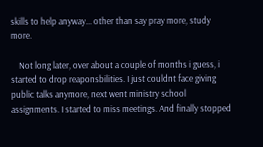skills to help anyway... other than say pray more, study more.

    Not long later, over about a couple of months i guess, i started to drop reaponsbilities. I just couldnt face giving public talks anymore, next went ministry school assignments. I started to miss meetings. And finally stopped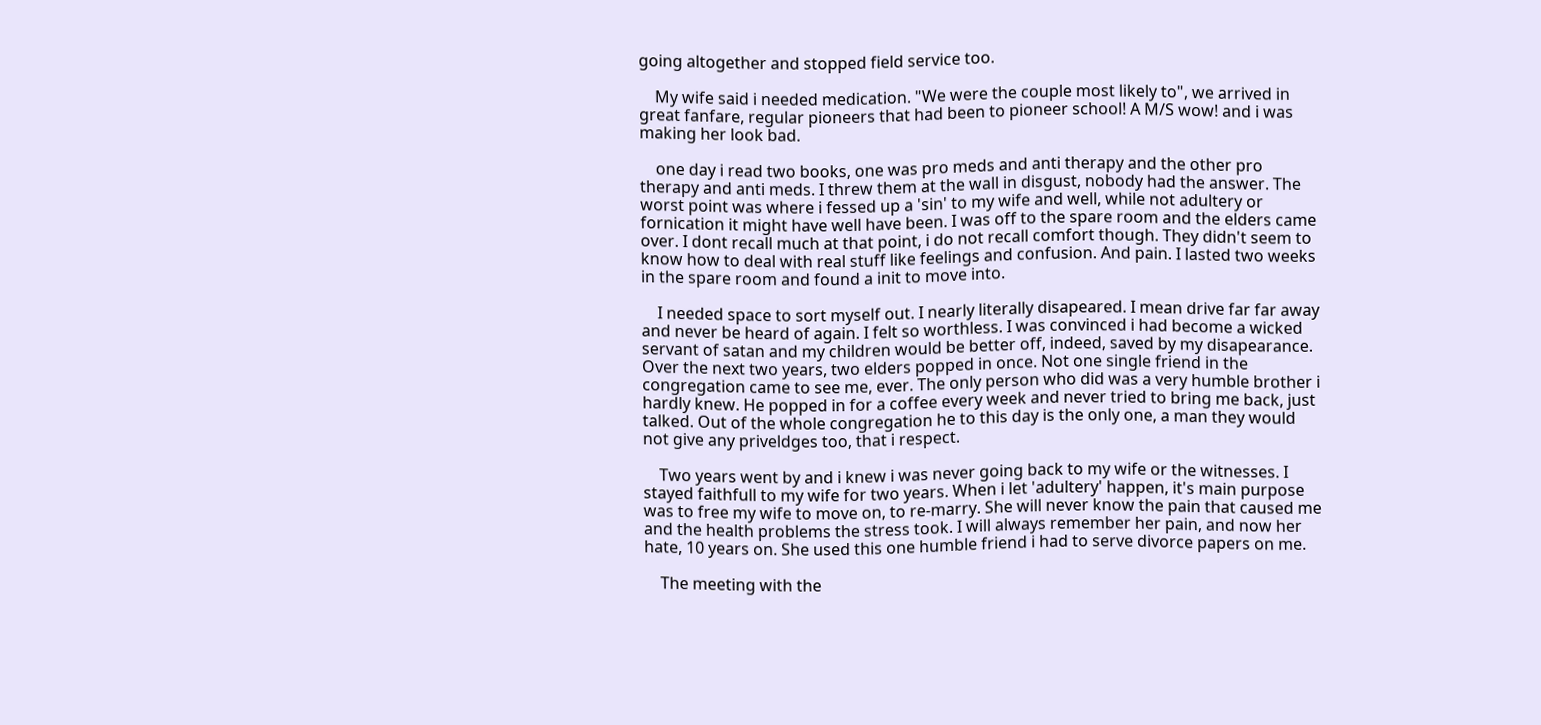going altogether and stopped field service too.

    My wife said i needed medication. "We were the couple most likely to", we arrived in great fanfare, regular pioneers that had been to pioneer school! A M/S wow! and i was making her look bad.

    one day i read two books, one was pro meds and anti therapy and the other pro therapy and anti meds. I threw them at the wall in disgust, nobody had the answer. The worst point was where i fessed up a 'sin' to my wife and well, while not adultery or fornication it might have well have been. I was off to the spare room and the elders came over. I dont recall much at that point, i do not recall comfort though. They didn't seem to know how to deal with real stuff like feelings and confusion. And pain. I lasted two weeks in the spare room and found a init to move into.

    I needed space to sort myself out. I nearly literally disapeared. I mean drive far far away and never be heard of again. I felt so worthless. I was convinced i had become a wicked servant of satan and my children would be better off, indeed, saved by my disapearance. Over the next two years, two elders popped in once. Not one single friend in the congregation came to see me, ever. The only person who did was a very humble brother i hardly knew. He popped in for a coffee every week and never tried to bring me back, just talked. Out of the whole congregation he to this day is the only one, a man they would not give any priveldges too, that i respect.

    Two years went by and i knew i was never going back to my wife or the witnesses. I stayed faithfull to my wife for two years. When i let 'adultery' happen, it's main purpose was to free my wife to move on, to re-marry. She will never know the pain that caused me and the health problems the stress took. I will always remember her pain, and now her hate, 10 years on. She used this one humble friend i had to serve divorce papers on me.

    The meeting with the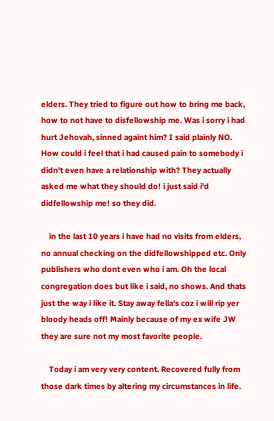elders. They tried to figure out how to bring me back, how to not have to disfellowship me. Was i sorry i had hurt Jehovah, sinned againt him? I said plainly NO. How could i feel that i had caused pain to somebody i didn't even have a relationship with? They actually asked me what they should do! i just said i'd didfellowship me! so they did.

    in the last 10 years i have had no visits from elders, no annual checking on the didfellowshipped etc. Only publishers who dont even who i am. Oh the local congregation does but like i said, no shows. And thats just the way i like it. Stay away fella's coz i will rip yer bloody heads off! Mainly because of my ex wife JW they are sure not my most favorite people.

    Today i am very very content. Recovered fully from those dark times by altering my circumstances in life.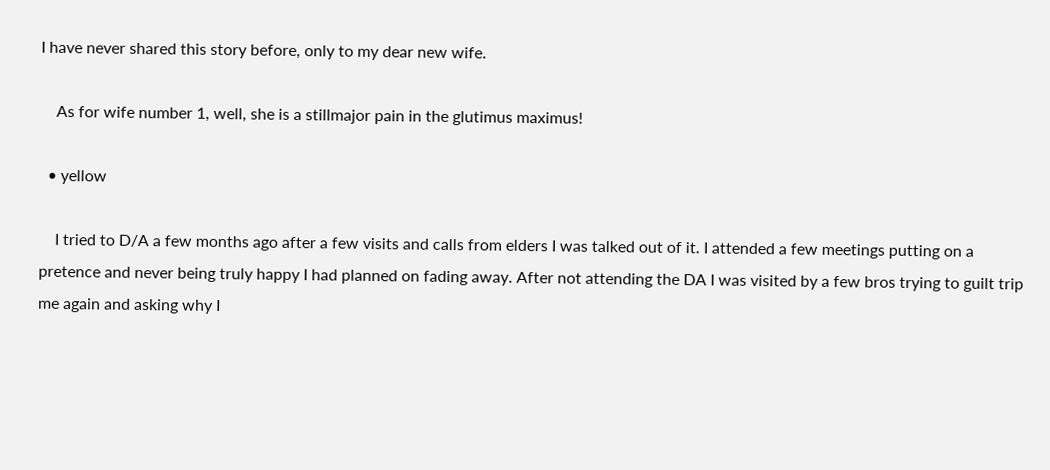I have never shared this story before, only to my dear new wife.

    As for wife number 1, well, she is a stillmajor pain in the glutimus maximus!

  • yellow

    I tried to D/A a few months ago after a few visits and calls from elders I was talked out of it. I attended a few meetings putting on a pretence and never being truly happy I had planned on fading away. After not attending the DA I was visited by a few bros trying to guilt trip me again and asking why I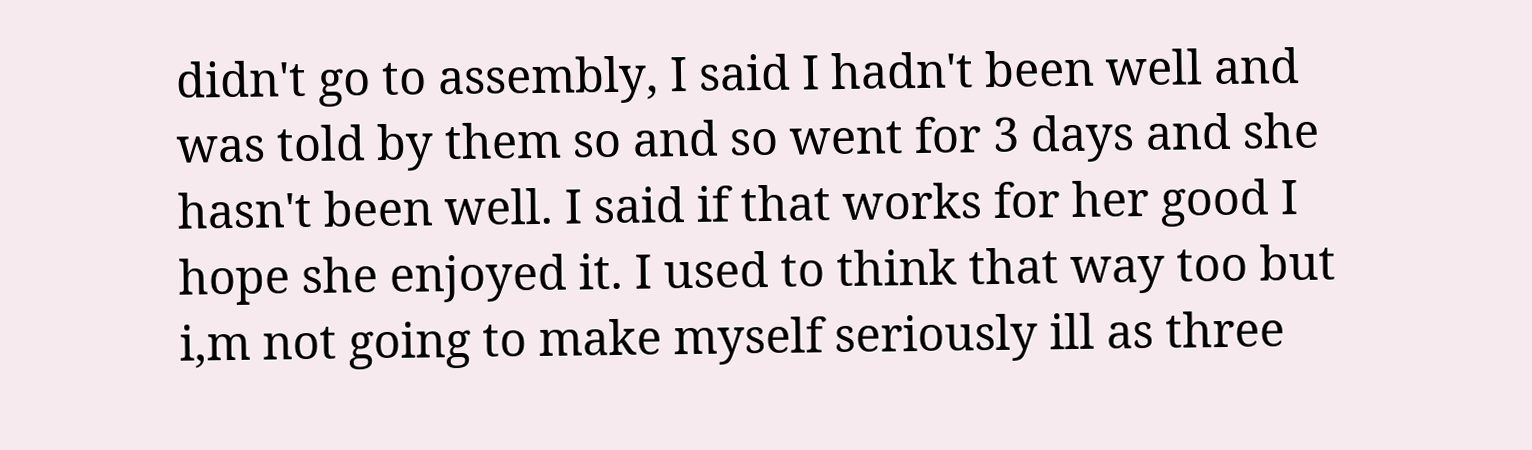didn't go to assembly, I said I hadn't been well and was told by them so and so went for 3 days and she hasn't been well. I said if that works for her good I hope she enjoyed it. I used to think that way too but i,m not going to make myself seriously ill as three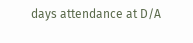days attendance at D/A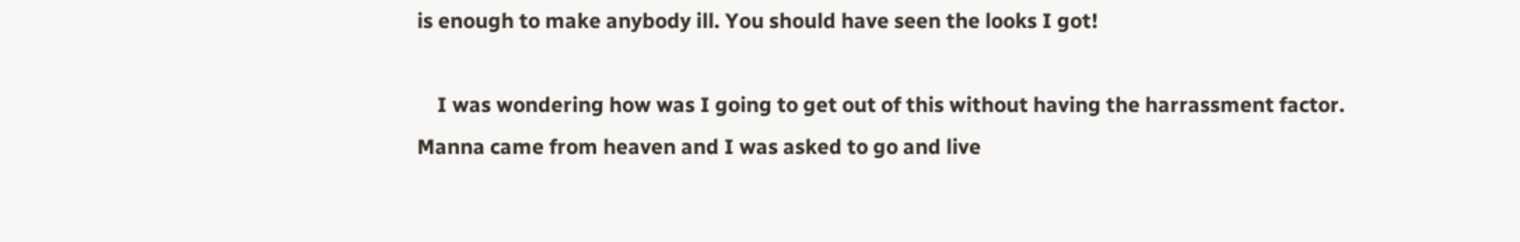is enough to make anybody ill. You should have seen the looks I got!

    I was wondering how was I going to get out of this without having the harrassment factor. Manna came from heaven and I was asked to go and live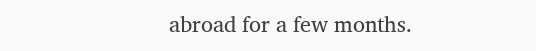abroad for a few months.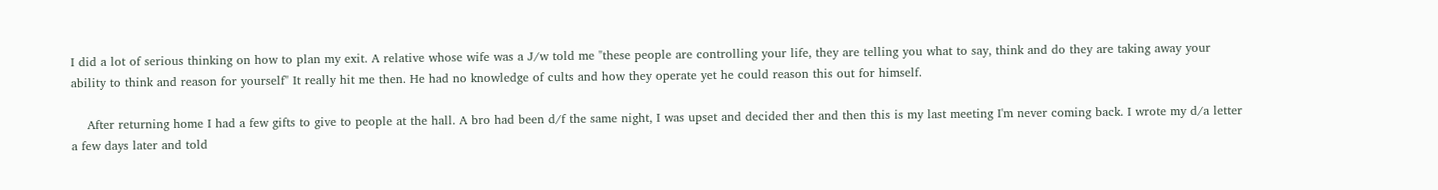I did a lot of serious thinking on how to plan my exit. A relative whose wife was a J/w told me "these people are controlling your life, they are telling you what to say, think and do they are taking away your ability to think and reason for yourself" It really hit me then. He had no knowledge of cults and how they operate yet he could reason this out for himself.

    After returning home I had a few gifts to give to people at the hall. A bro had been d/f the same night, I was upset and decided ther and then this is my last meeting I'm never coming back. I wrote my d/a letter a few days later and told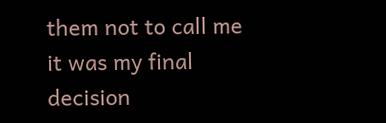them not to call me it was my final decision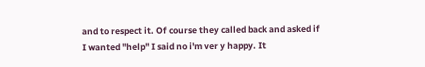and to respect it. Of course they called back and asked if I wanted "help" I said no i'm ver y happy. It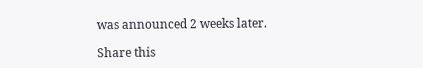was announced 2 weeks later.

Share this